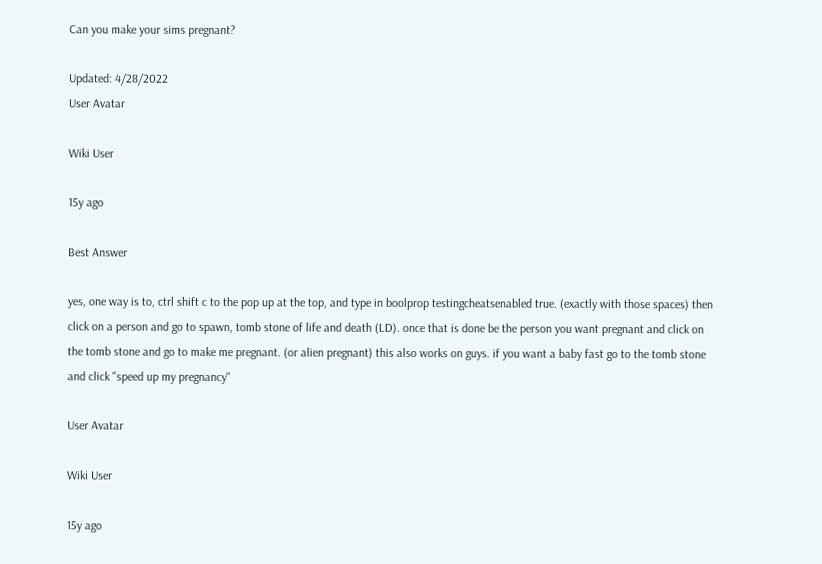Can you make your sims pregnant?

Updated: 4/28/2022
User Avatar

Wiki User

15y ago

Best Answer

yes, one way is to, ctrl shift c to the pop up at the top, and type in boolprop testingcheatsenabled true. (exactly with those spaces) then click on a person and go to spawn, tomb stone of life and death (LD). once that is done be the person you want pregnant and click on the tomb stone and go to make me pregnant. (or alien pregnant) this also works on guys. if you want a baby fast go to the tomb stone and click "speed up my pregnancy"

User Avatar

Wiki User

15y ago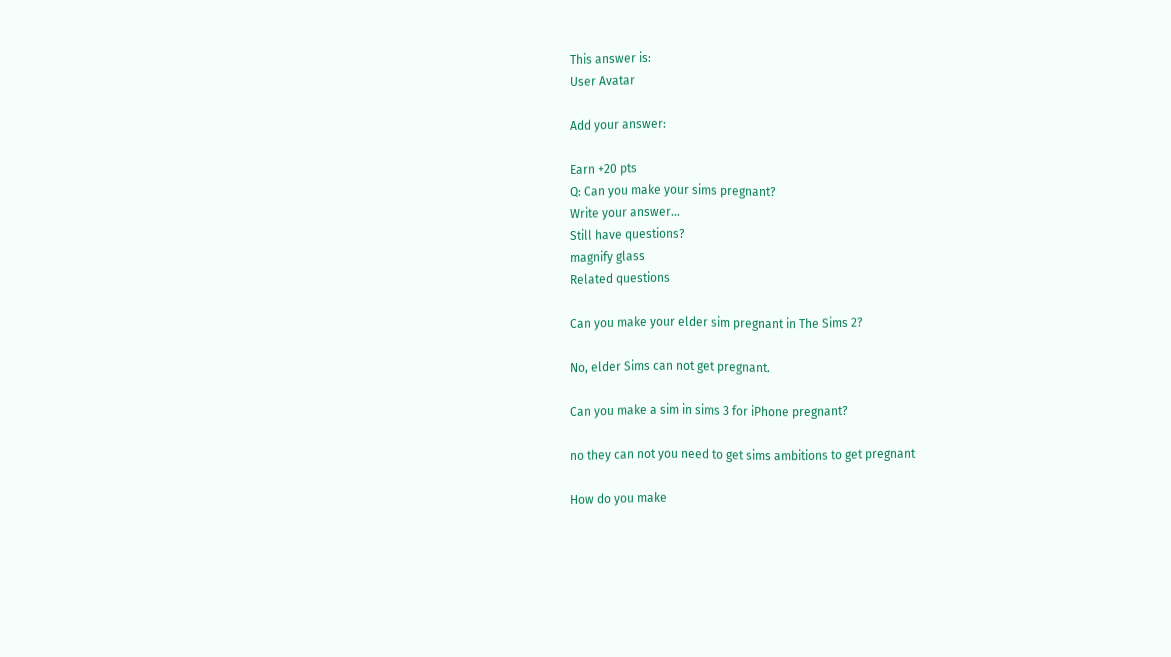This answer is:
User Avatar

Add your answer:

Earn +20 pts
Q: Can you make your sims pregnant?
Write your answer...
Still have questions?
magnify glass
Related questions

Can you make your elder sim pregnant in The Sims 2?

No, elder Sims can not get pregnant.

Can you make a sim in sims 3 for iPhone pregnant?

no they can not you need to get sims ambitions to get pregnant

How do you make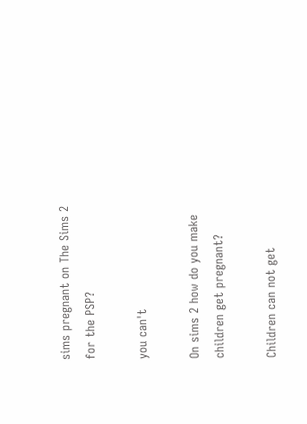sims pregnant on The Sims 2 for the PSP?

you can't

On sims 2 how do you make children get pregnant?

Children can not get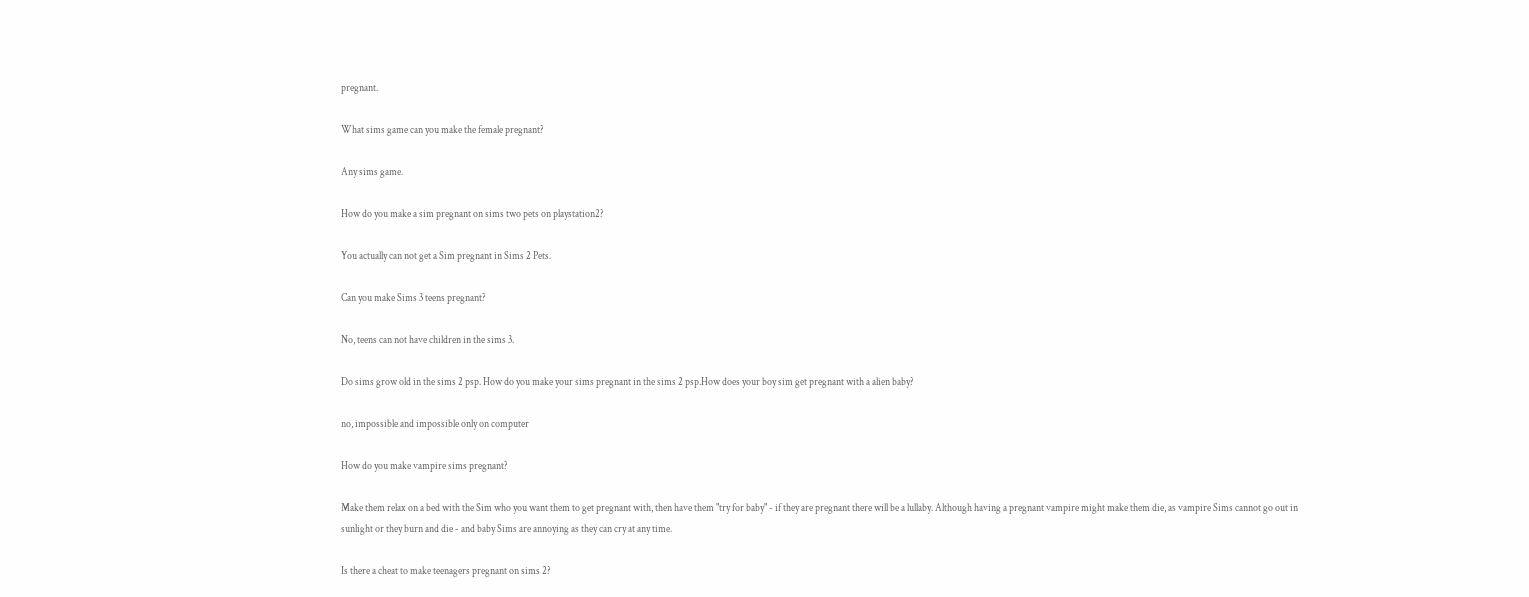pregnant.

What sims game can you make the female pregnant?

Any sims game.

How do you make a sim pregnant on sims two pets on playstation2?

You actually can not get a Sim pregnant in Sims 2 Pets.

Can you make Sims 3 teens pregnant?

No, teens can not have children in the sims 3.

Do sims grow old in the sims 2 psp. How do you make your sims pregnant in the sims 2 psp.How does your boy sim get pregnant with a alien baby?

no, impossible and impossible only on computer

How do you make vampire sims pregnant?

Make them relax on a bed with the Sim who you want them to get pregnant with, then have them "try for baby" - if they are pregnant there will be a lullaby. Although having a pregnant vampire might make them die, as vampire Sims cannot go out in sunlight or they burn and die - and baby Sims are annoying as they can cry at any time.

Is there a cheat to make teenagers pregnant on sims 2?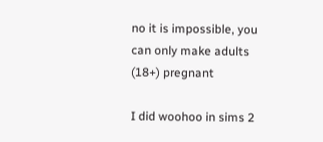no it is impossible, you can only make adults (18+) pregnant

I did woohoo in sims 2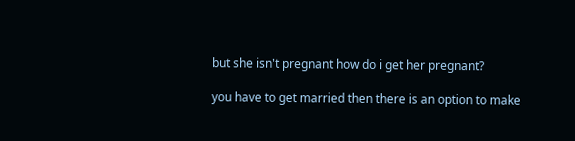but she isn't pregnant how do i get her pregnant?

you have to get married then there is an option to make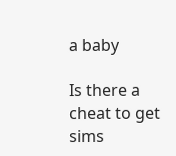a baby

Is there a cheat to get sims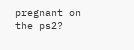pregnant on the ps2?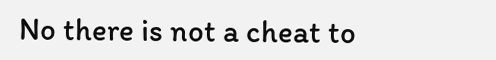No there is not a cheat to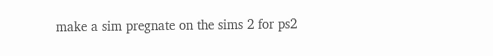make a sim pregnate on the sims 2 for ps2